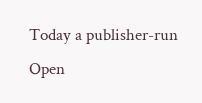Today a publisher-run Open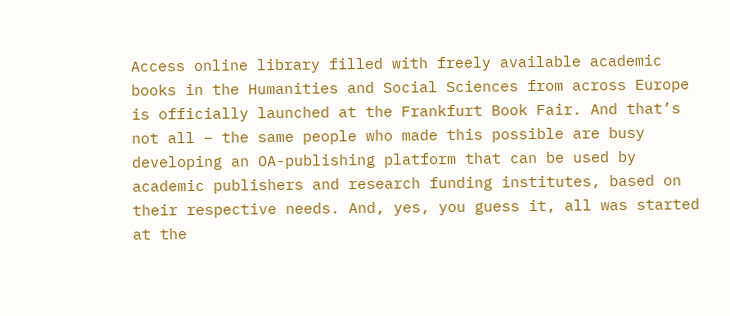Access online library filled with freely available academic books in the Humanities and Social Sciences from across Europe is officially launched at the Frankfurt Book Fair. And that’s not all – the same people who made this possible are busy developing an OA-publishing platform that can be used by academic publishers and research funding institutes, based on their respective needs. And, yes, you guess it, all was started at the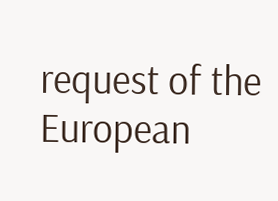request of the European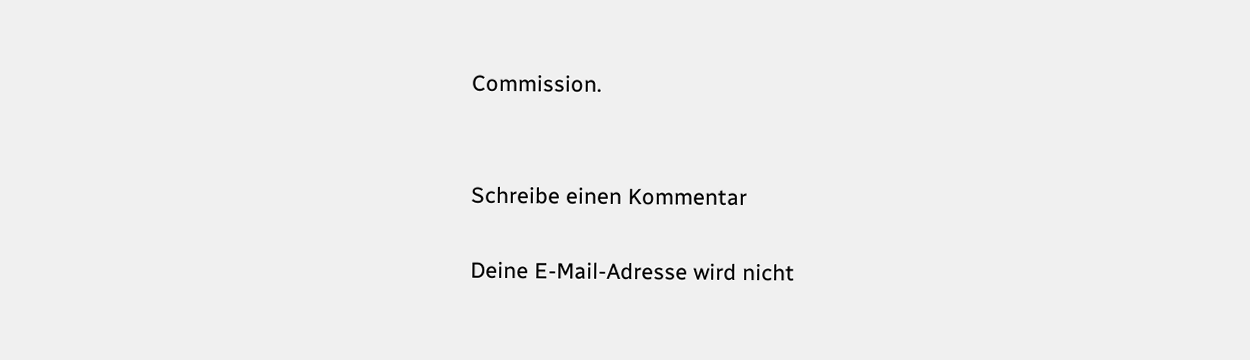Commission.


Schreibe einen Kommentar

Deine E-Mail-Adresse wird nicht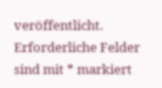veröffentlicht. Erforderliche Felder sind mit * markiert